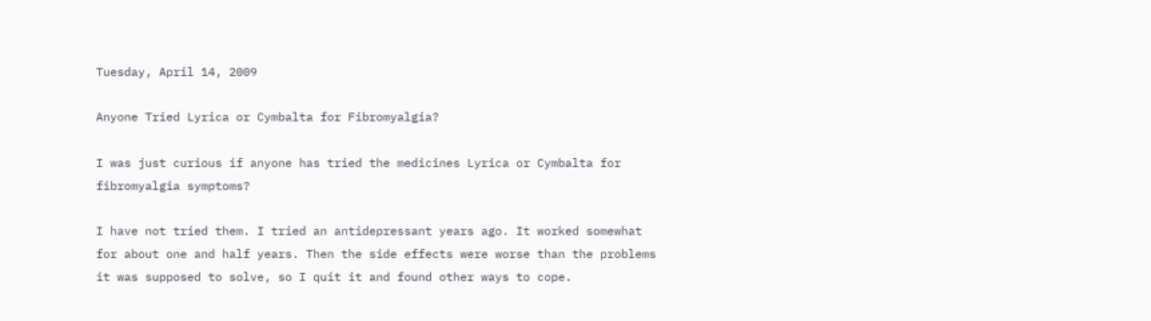Tuesday, April 14, 2009

Anyone Tried Lyrica or Cymbalta for Fibromyalgia?

I was just curious if anyone has tried the medicines Lyrica or Cymbalta for fibromyalgia symptoms?

I have not tried them. I tried an antidepressant years ago. It worked somewhat for about one and half years. Then the side effects were worse than the problems it was supposed to solve, so I quit it and found other ways to cope.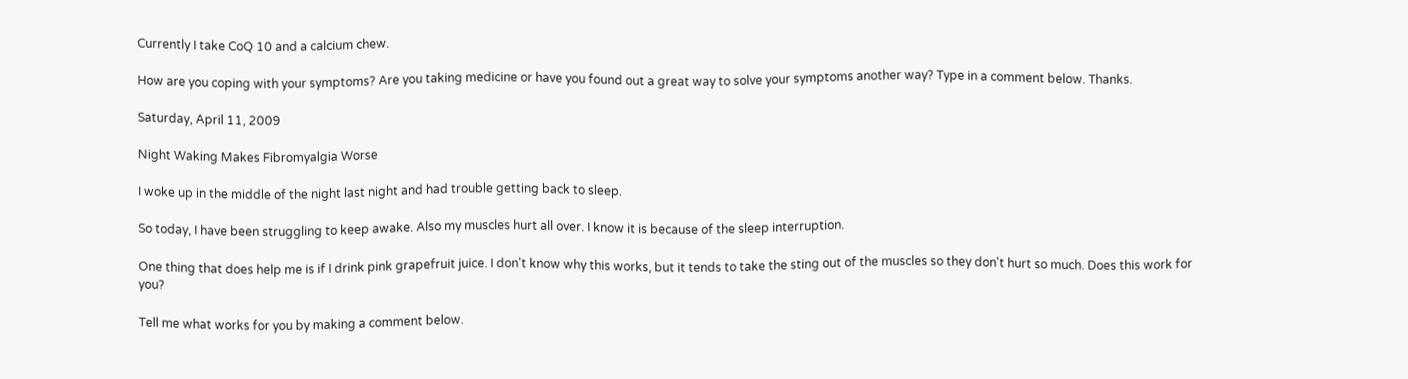Currently I take CoQ 10 and a calcium chew.

How are you coping with your symptoms? Are you taking medicine or have you found out a great way to solve your symptoms another way? Type in a comment below. Thanks.

Saturday, April 11, 2009

Night Waking Makes Fibromyalgia Worse

I woke up in the middle of the night last night and had trouble getting back to sleep.

So today, I have been struggling to keep awake. Also my muscles hurt all over. I know it is because of the sleep interruption.

One thing that does help me is if I drink pink grapefruit juice. I don't know why this works, but it tends to take the sting out of the muscles so they don't hurt so much. Does this work for you?

Tell me what works for you by making a comment below.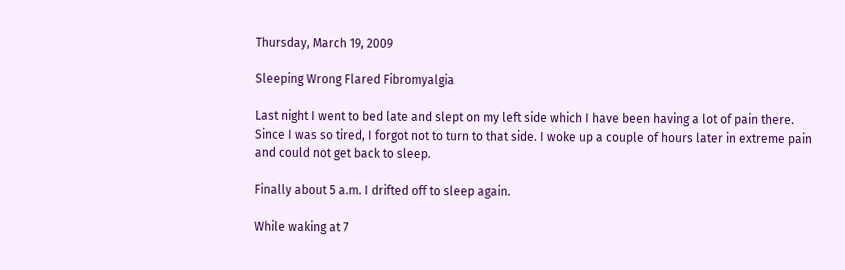Thursday, March 19, 2009

Sleeping Wrong Flared Fibromyalgia

Last night I went to bed late and slept on my left side which I have been having a lot of pain there. Since I was so tired, I forgot not to turn to that side. I woke up a couple of hours later in extreme pain and could not get back to sleep.

Finally about 5 a.m. I drifted off to sleep again.

While waking at 7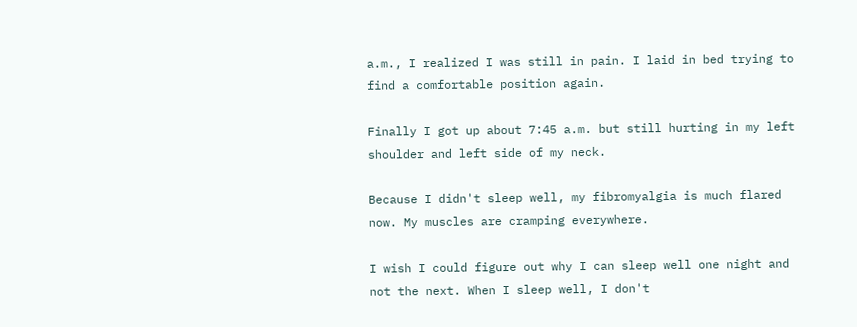a.m., I realized I was still in pain. I laid in bed trying to find a comfortable position again.

Finally I got up about 7:45 a.m. but still hurting in my left shoulder and left side of my neck.

Because I didn't sleep well, my fibromyalgia is much flared now. My muscles are cramping everywhere.

I wish I could figure out why I can sleep well one night and not the next. When I sleep well, I don't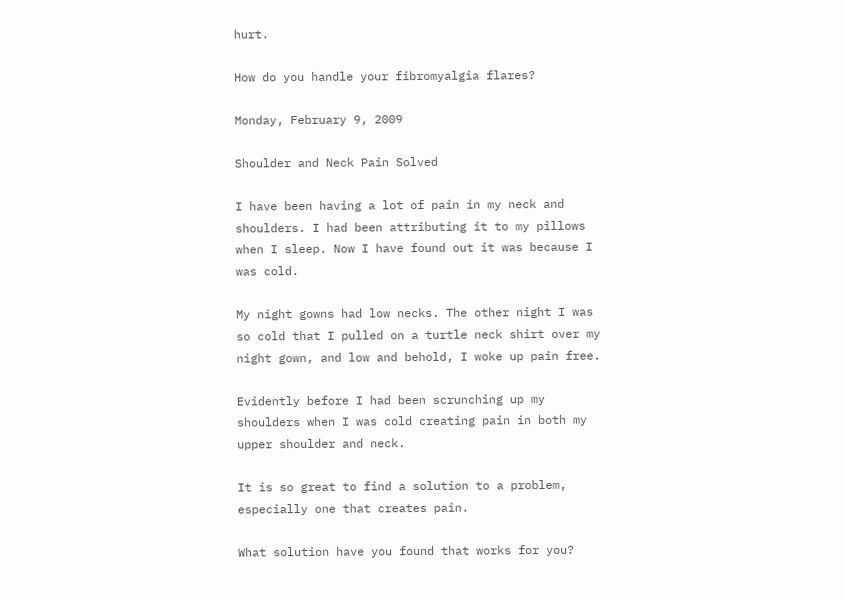hurt.

How do you handle your fibromyalgia flares?

Monday, February 9, 2009

Shoulder and Neck Pain Solved

I have been having a lot of pain in my neck and shoulders. I had been attributing it to my pillows when I sleep. Now I have found out it was because I was cold.

My night gowns had low necks. The other night I was so cold that I pulled on a turtle neck shirt over my night gown, and low and behold, I woke up pain free.

Evidently before I had been scrunching up my shoulders when I was cold creating pain in both my upper shoulder and neck.

It is so great to find a solution to a problem, especially one that creates pain.

What solution have you found that works for you?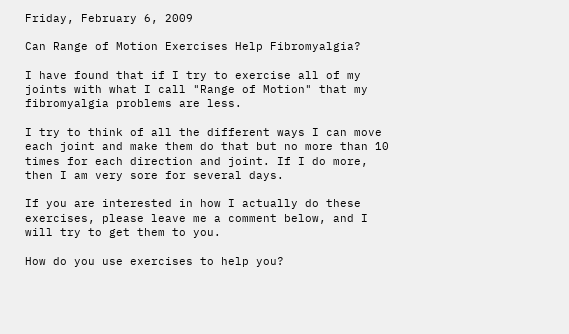Friday, February 6, 2009

Can Range of Motion Exercises Help Fibromyalgia?

I have found that if I try to exercise all of my joints with what I call "Range of Motion" that my fibromyalgia problems are less.

I try to think of all the different ways I can move each joint and make them do that but no more than 10 times for each direction and joint. If I do more, then I am very sore for several days.

If you are interested in how I actually do these exercises, please leave me a comment below, and I will try to get them to you.

How do you use exercises to help you?